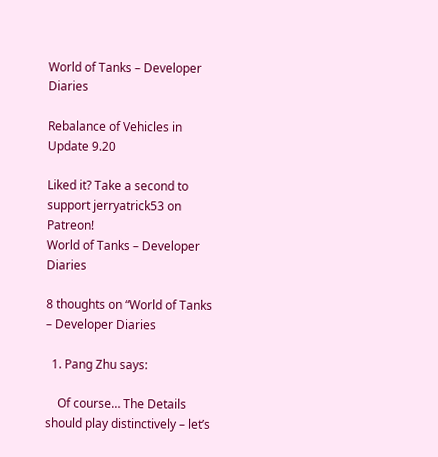World of Tanks – Developer Diaries

Rebalance of Vehicles in Update 9.20

Liked it? Take a second to support jerryatrick53 on Patreon!
World of Tanks – Developer Diaries

8 thoughts on “World of Tanks – Developer Diaries

  1. Pang Zhu says:

    Of course… The Details should play distinctively – let’s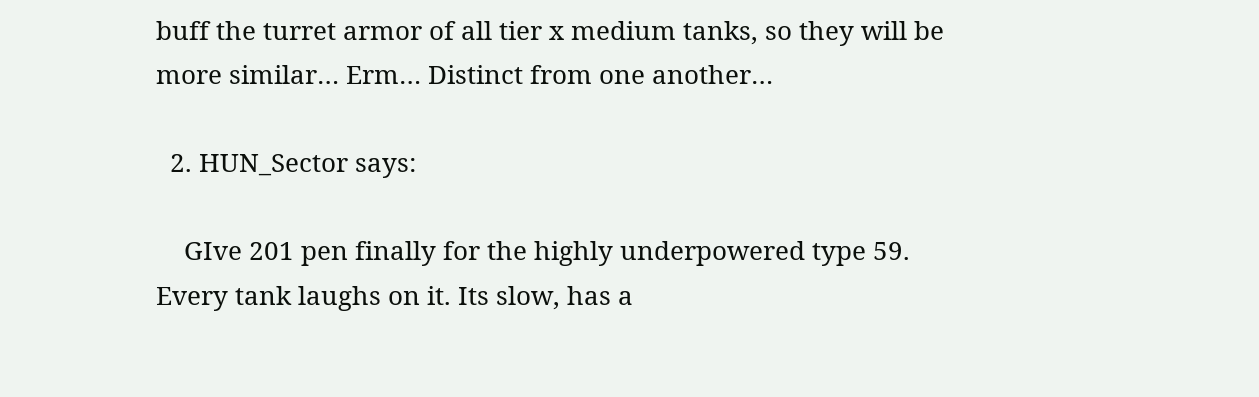buff the turret armor of all tier x medium tanks, so they will be more similar… Erm… Distinct from one another…

  2. HUN_Sector says:

    GIve 201 pen finally for the highly underpowered type 59. Every tank laughs on it. Its slow, has a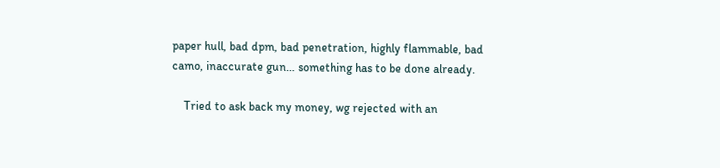paper hull, bad dpm, bad penetration, highly flammable, bad camo, inaccurate gun… something has to be done already.

    Tried to ask back my money, wg rejected with an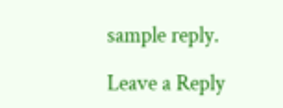sample reply.

Leave a Reply